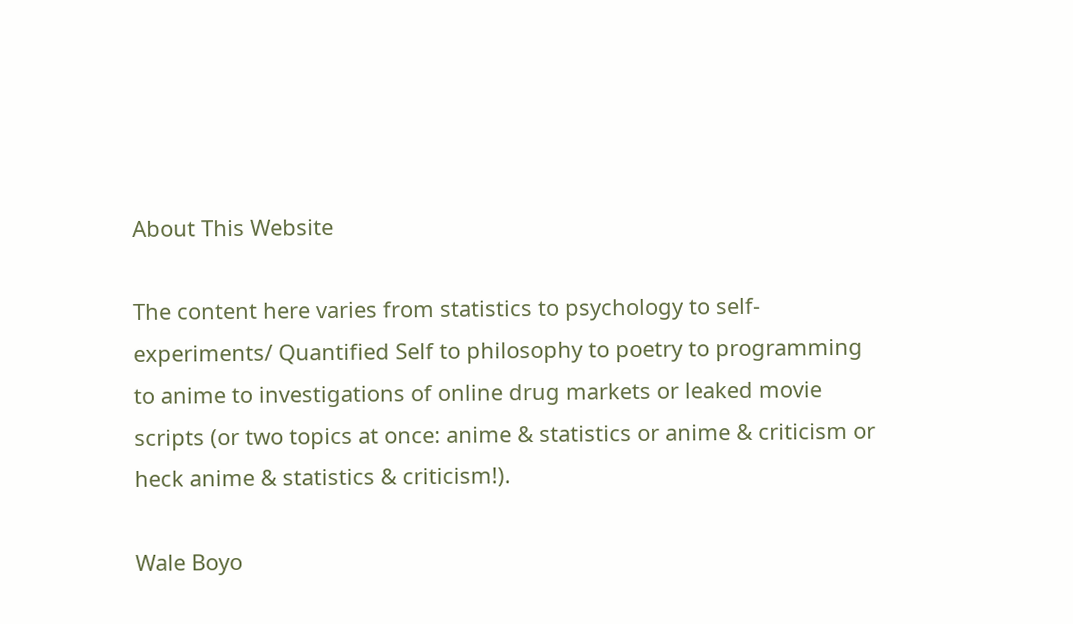About This Website

The content here varies from statistics to psychology to self-experiments/ Quantified Self to philosophy to poetry to programming to anime to investigations of online drug markets or leaked movie scripts (or two topics at once: anime & statistics or anime & criticism or heck anime & statistics & criticism!).

Wale Boyo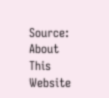Source: About This Website